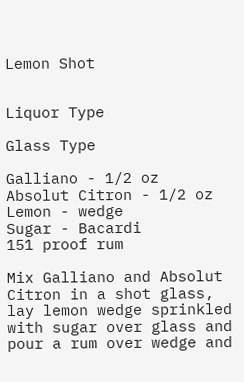Lemon Shot


Liquor Type

Glass Type

Galliano - 1/2 oz
Absolut Citron - 1/2 oz
Lemon - wedge
Sugar - Bacardi
151 proof rum

Mix Galliano and Absolut Citron in a shot glass, lay lemon wedge sprinkled with sugar over glass and pour a rum over wedge and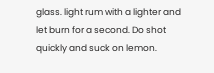glass. light rum with a lighter and let burn for a second. Do shot quickly and suck on lemon.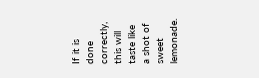If it is done correctly, this will taste like a shot of sweet lemonade.